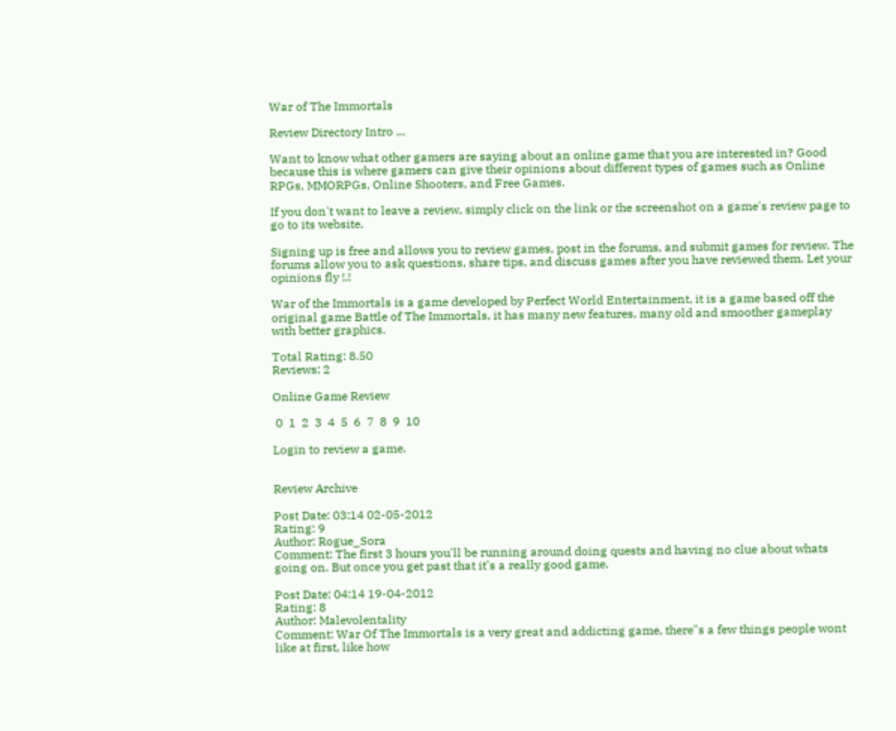War of The Immortals

Review Directory Intro ...

Want to know what other gamers are saying about an online game that you are interested in? Good because this is where gamers can give their opinions about different types of games such as Online RPGs, MMORPGs, Online Shooters, and Free Games.

If you don't want to leave a review, simply click on the link or the screenshot on a game's review page to go to its website.

Signing up is free and allows you to review games, post in the forums, and submit games for review. The forums allow you to ask questions, share tips, and discuss games after you have reviewed them. Let your opinions fly !.!

War of the Immortals is a game developed by Perfect World Entertainment, it is a game based off the original game Battle of The Immortals, it has many new features, many old and smoother gameplay with better graphics.

Total Rating: 8.50
Reviews: 2

Online Game Review

 0  1  2  3  4  5  6  7  8  9  10

Login to review a game.


Review Archive

Post Date: 03:14 02-05-2012
Rating: 9
Author: Rogue_Sora
Comment: The first 3 hours you'll be running around doing quests and having no clue about whats going on. But once you get past that it's a really good game.

Post Date: 04:14 19-04-2012
Rating: 8
Author: Malevolentality
Comment: War Of The Immortals is a very great and addicting game, there"s a few things people wont like at first, like how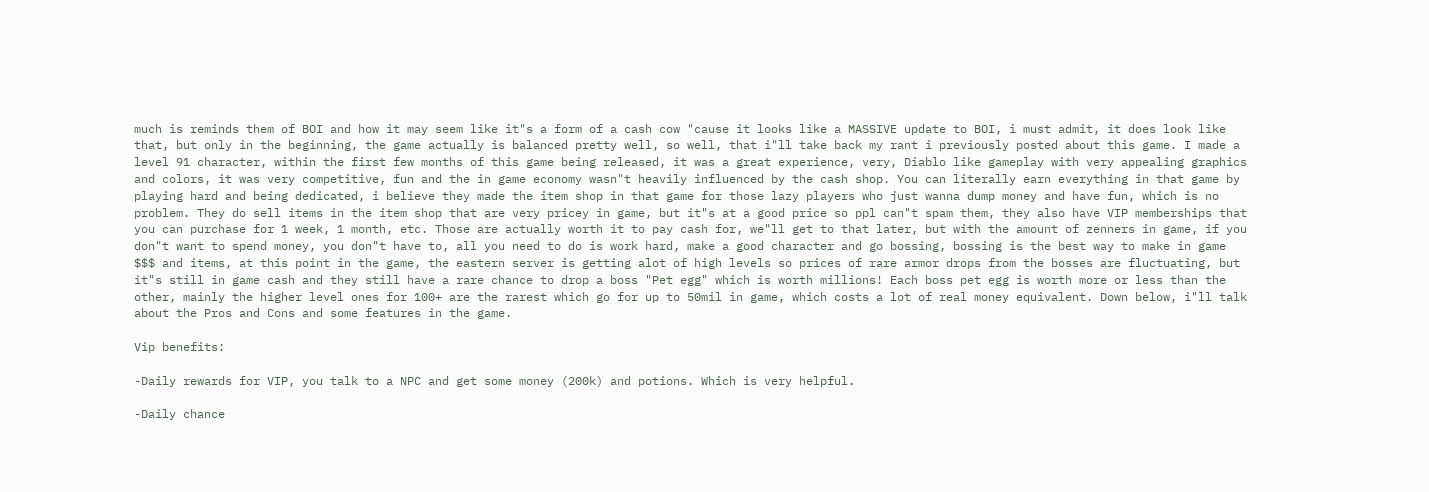much is reminds them of BOI and how it may seem like it"s a form of a cash cow "cause it looks like a MASSIVE update to BOI, i must admit, it does look like that, but only in the beginning, the game actually is balanced pretty well, so well, that i"ll take back my rant i previously posted about this game. I made a level 91 character, within the first few months of this game being released, it was a great experience, very, Diablo like gameplay with very appealing graphics and colors, it was very competitive, fun and the in game economy wasn"t heavily influenced by the cash shop. You can literally earn everything in that game by playing hard and being dedicated, i believe they made the item shop in that game for those lazy players who just wanna dump money and have fun, which is no problem. They do sell items in the item shop that are very pricey in game, but it"s at a good price so ppl can"t spam them, they also have VIP memberships that you can purchase for 1 week, 1 month, etc. Those are actually worth it to pay cash for, we"ll get to that later, but with the amount of zenners in game, if you don"t want to spend money, you don"t have to, all you need to do is work hard, make a good character and go bossing, bossing is the best way to make in game $$$ and items, at this point in the game, the eastern server is getting alot of high levels so prices of rare armor drops from the bosses are fluctuating, but it"s still in game cash and they still have a rare chance to drop a boss "Pet egg" which is worth millions! Each boss pet egg is worth more or less than the other, mainly the higher level ones for 100+ are the rarest which go for up to 50mil in game, which costs a lot of real money equivalent. Down below, i"ll talk about the Pros and Cons and some features in the game.

Vip benefits:

-Daily rewards for VIP, you talk to a NPC and get some money (200k) and potions. Which is very helpful.

-Daily chance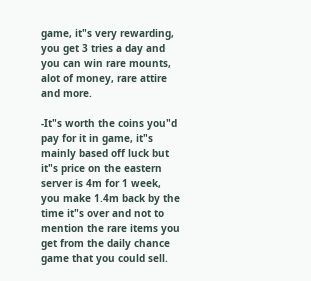game, it"s very rewarding, you get 3 tries a day and you can win rare mounts, alot of money, rare attire and more.

-It"s worth the coins you"d pay for it in game, it"s mainly based off luck but it"s price on the eastern server is 4m for 1 week, you make 1.4m back by the time it"s over and not to mention the rare items you get from the daily chance game that you could sell.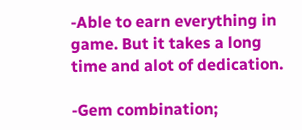-Able to earn everything in game. But it takes a long time and alot of dedication.

-Gem combination;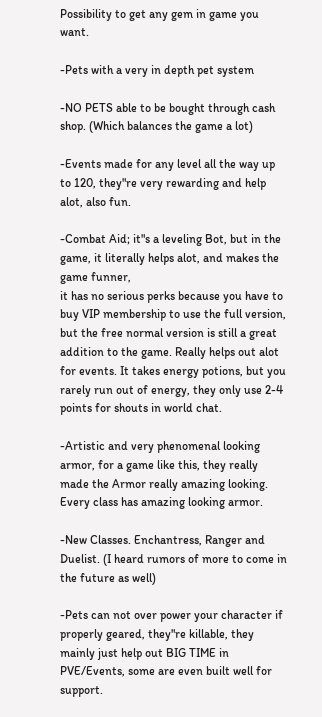Possibility to get any gem in game you want.

-Pets with a very in depth pet system

-NO PETS able to be bought through cash shop. (Which balances the game a lot)

-Events made for any level all the way up to 120, they"re very rewarding and help alot, also fun.

-Combat Aid; it"s a leveling Bot, but in the game, it literally helps alot, and makes the game funner,
it has no serious perks because you have to buy VIP membership to use the full version, but the free normal version is still a great addition to the game. Really helps out alot for events. It takes energy potions, but you rarely run out of energy, they only use 2-4 points for shouts in world chat.

-Artistic and very phenomenal looking armor, for a game like this, they really made the Armor really amazing looking. Every class has amazing looking armor.

-New Classes. Enchantress, Ranger and Duelist. (I heard rumors of more to come in the future as well)

-Pets can not over power your character if properly geared, they"re killable, they mainly just help out BIG TIME in PVE/Events, some are even built well for support.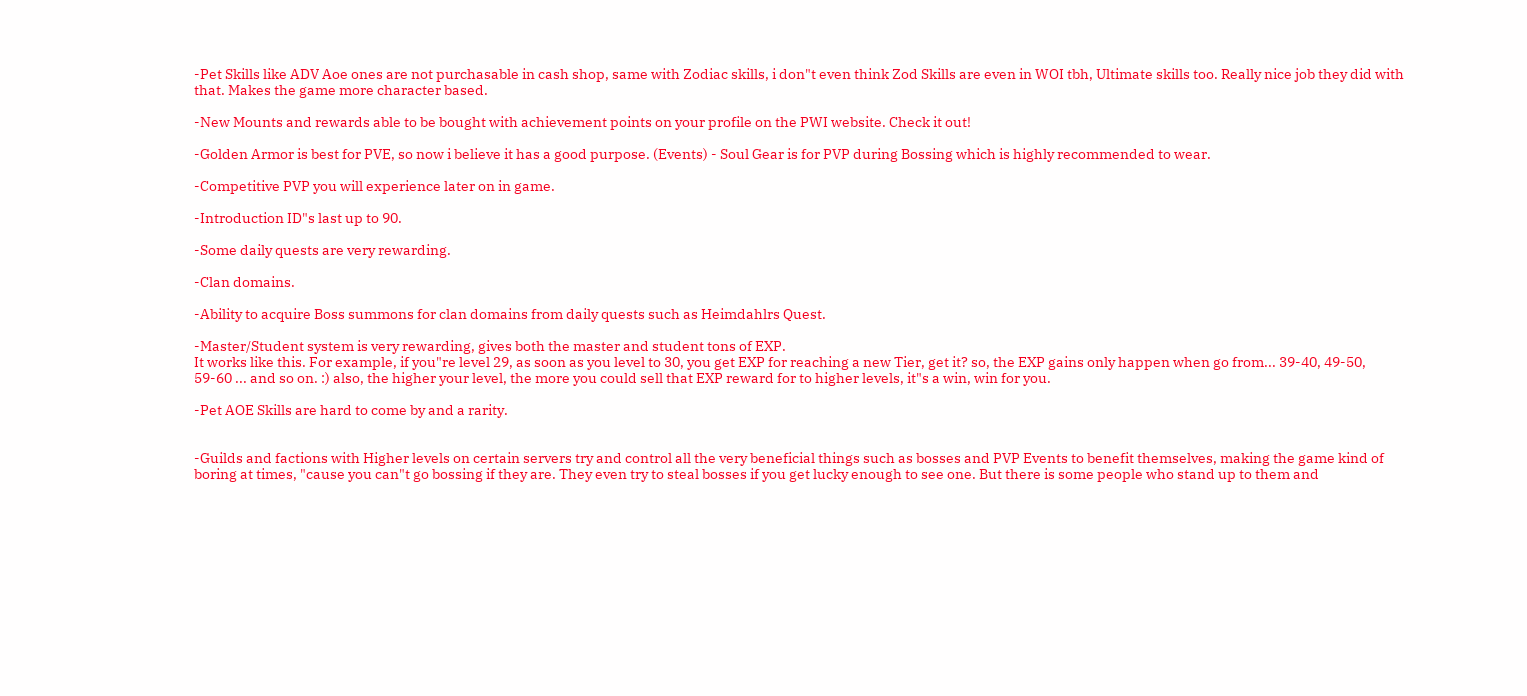-Pet Skills like ADV Aoe ones are not purchasable in cash shop, same with Zodiac skills, i don"t even think Zod Skills are even in WOI tbh, Ultimate skills too. Really nice job they did with that. Makes the game more character based.

-New Mounts and rewards able to be bought with achievement points on your profile on the PWI website. Check it out!

-Golden Armor is best for PVE, so now i believe it has a good purpose. (Events) - Soul Gear is for PVP during Bossing which is highly recommended to wear.

-Competitive PVP you will experience later on in game.

-Introduction ID"s last up to 90.

-Some daily quests are very rewarding.

-Clan domains.

-Ability to acquire Boss summons for clan domains from daily quests such as Heimdahlrs Quest.

-Master/Student system is very rewarding, gives both the master and student tons of EXP.
It works like this. For example, if you"re level 29, as soon as you level to 30, you get EXP for reaching a new Tier, get it? so, the EXP gains only happen when go from... 39-40, 49-50, 59-60 ... and so on. :) also, the higher your level, the more you could sell that EXP reward for to higher levels, it"s a win, win for you.

-Pet AOE Skills are hard to come by and a rarity.


-Guilds and factions with Higher levels on certain servers try and control all the very beneficial things such as bosses and PVP Events to benefit themselves, making the game kind of boring at times, "cause you can"t go bossing if they are. They even try to steal bosses if you get lucky enough to see one. But there is some people who stand up to them and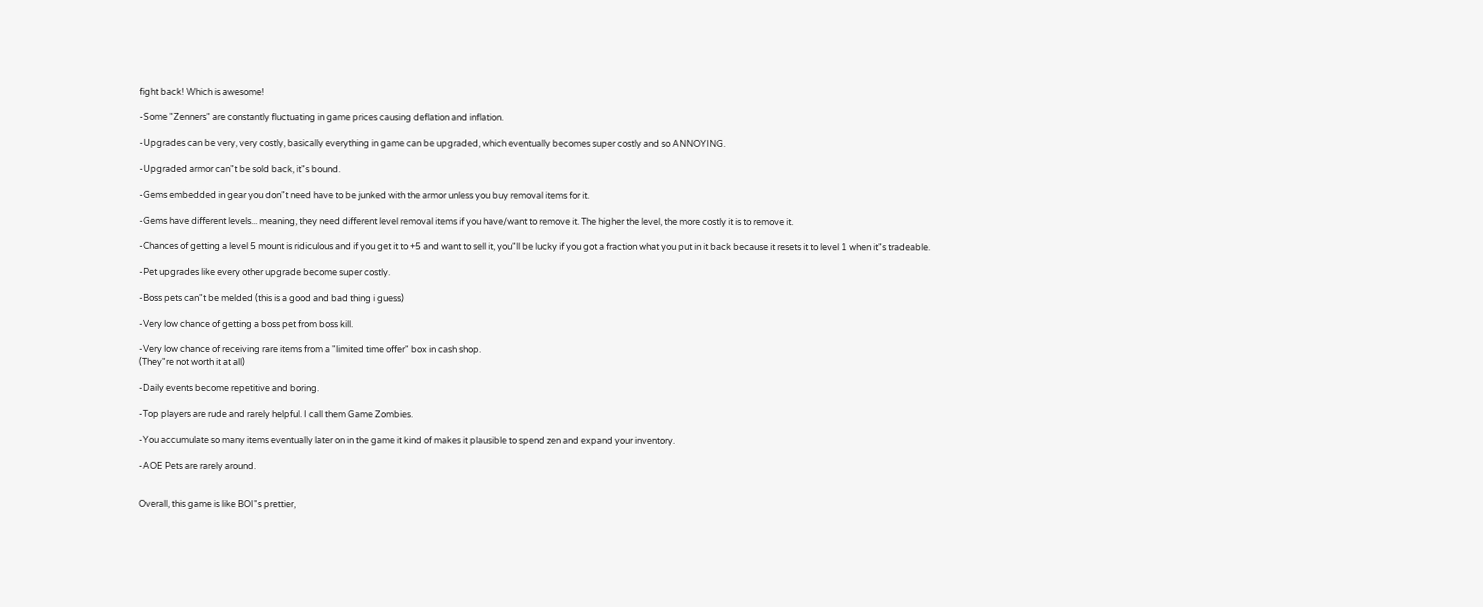fight back! Which is awesome!

-Some "Zenners" are constantly fluctuating in game prices causing deflation and inflation.

-Upgrades can be very, very costly, basically everything in game can be upgraded, which eventually becomes super costly and so ANNOYING.

-Upgraded armor can"t be sold back, it"s bound.

-Gems embedded in gear you don"t need have to be junked with the armor unless you buy removal items for it.

-Gems have different levels... meaning, they need different level removal items if you have/want to remove it. The higher the level, the more costly it is to remove it.

-Chances of getting a level 5 mount is ridiculous and if you get it to +5 and want to sell it, you"ll be lucky if you got a fraction what you put in it back because it resets it to level 1 when it"s tradeable.

-Pet upgrades like every other upgrade become super costly.

-Boss pets can"t be melded (this is a good and bad thing i guess)

-Very low chance of getting a boss pet from boss kill.

-Very low chance of receiving rare items from a "limited time offer" box in cash shop.
(They"re not worth it at all)

-Daily events become repetitive and boring.

-Top players are rude and rarely helpful. I call them Game Zombies.

-You accumulate so many items eventually later on in the game it kind of makes it plausible to spend zen and expand your inventory.

-AOE Pets are rarely around.


Overall, this game is like BOI"s prettier,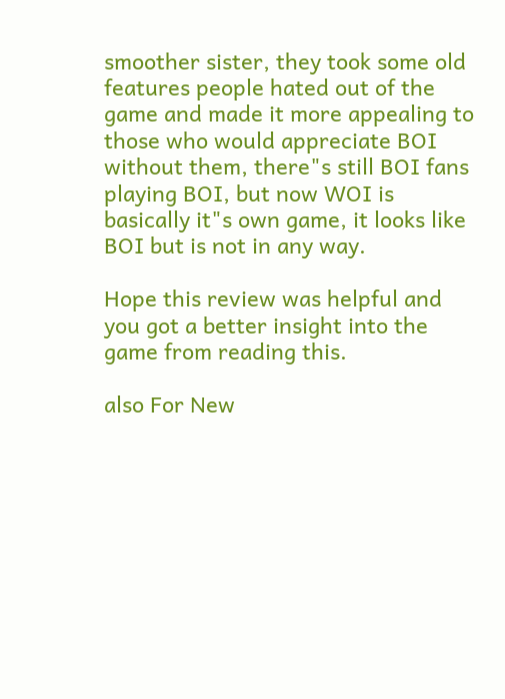smoother sister, they took some old features people hated out of the game and made it more appealing to those who would appreciate BOI without them, there"s still BOI fans playing BOI, but now WOI is basically it"s own game, it looks like BOI but is not in any way.

Hope this review was helpful and you got a better insight into the game from reading this.

also For New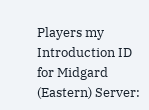Players my Introduction ID for Midgard (Eastern) Server: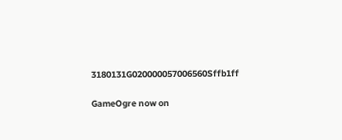3180131G020000057006560Sffb1ff

GameOgre now on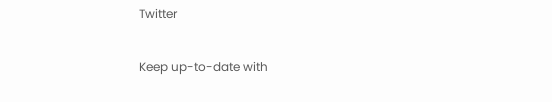Twitter

Keep up-to-date with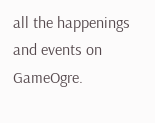all the happenings and events on GameOgre.